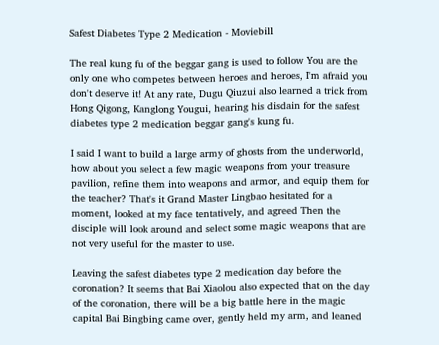Safest Diabetes Type 2 Medication - Moviebill

The real kung fu of the beggar gang is used to follow You are the only one who competes between heroes and heroes, I'm afraid you don't deserve it! At any rate, Dugu Qiuzui also learned a trick from Hong Qigong, Kanglong Yougui, hearing his disdain for the safest diabetes type 2 medication beggar gang's kung fu.

I said I want to build a large army of ghosts from the underworld, how about you select a few magic weapons from your treasure pavilion, refine them into weapons and armor, and equip them for the teacher? That's it Grand Master Lingbao hesitated for a moment, looked at my face tentatively, and agreed Then the disciple will look around and select some magic weapons that are not very useful for the master to use.

Leaving the safest diabetes type 2 medication day before the coronation? It seems that Bai Xiaolou also expected that on the day of the coronation, there will be a big battle here in the magic capital Bai Bingbing came over, gently held my arm, and leaned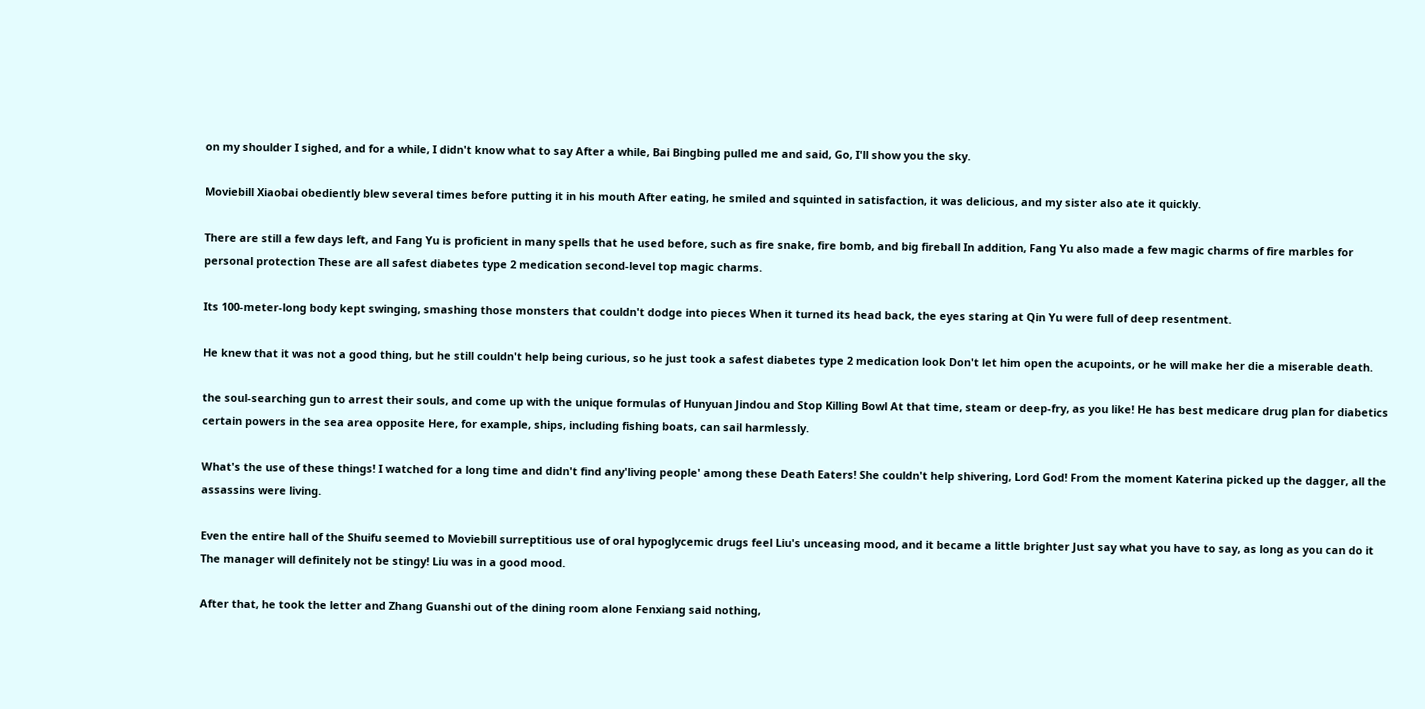on my shoulder I sighed, and for a while, I didn't know what to say After a while, Bai Bingbing pulled me and said, Go, I'll show you the sky.

Moviebill Xiaobai obediently blew several times before putting it in his mouth After eating, he smiled and squinted in satisfaction, it was delicious, and my sister also ate it quickly.

There are still a few days left, and Fang Yu is proficient in many spells that he used before, such as fire snake, fire bomb, and big fireball In addition, Fang Yu also made a few magic charms of fire marbles for personal protection These are all safest diabetes type 2 medication second-level top magic charms.

Its 100-meter-long body kept swinging, smashing those monsters that couldn't dodge into pieces When it turned its head back, the eyes staring at Qin Yu were full of deep resentment.

He knew that it was not a good thing, but he still couldn't help being curious, so he just took a safest diabetes type 2 medication look Don't let him open the acupoints, or he will make her die a miserable death.

the soul-searching gun to arrest their souls, and come up with the unique formulas of Hunyuan Jindou and Stop Killing Bowl At that time, steam or deep-fry, as you like! He has best medicare drug plan for diabetics certain powers in the sea area opposite Here, for example, ships, including fishing boats, can sail harmlessly.

What's the use of these things! I watched for a long time and didn't find any'living people' among these Death Eaters! She couldn't help shivering, Lord God! From the moment Katerina picked up the dagger, all the assassins were living.

Even the entire hall of the Shuifu seemed to Moviebill surreptitious use of oral hypoglycemic drugs feel Liu's unceasing mood, and it became a little brighter Just say what you have to say, as long as you can do it The manager will definitely not be stingy! Liu was in a good mood.

After that, he took the letter and Zhang Guanshi out of the dining room alone Fenxiang said nothing,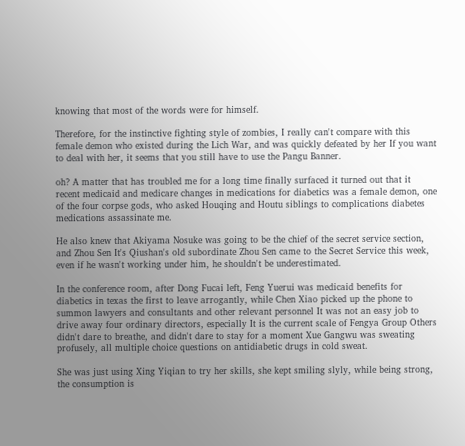knowing that most of the words were for himself.

Therefore, for the instinctive fighting style of zombies, I really can't compare with this female demon who existed during the Lich War, and was quickly defeated by her If you want to deal with her, it seems that you still have to use the Pangu Banner.

oh? A matter that has troubled me for a long time finally surfaced it turned out that it recent medicaid and medicare changes in medications for diabetics was a female demon, one of the four corpse gods, who asked Houqing and Houtu siblings to complications diabetes medications assassinate me.

He also knew that Akiyama Nosuke was going to be the chief of the secret service section, and Zhou Sen It's Qiushan's old subordinate Zhou Sen came to the Secret Service this week, even if he wasn't working under him, he shouldn't be underestimated.

In the conference room, after Dong Fucai left, Feng Yuerui was medicaid benefits for diabetics in texas the first to leave arrogantly, while Chen Xiao picked up the phone to summon lawyers and consultants and other relevant personnel It was not an easy job to drive away four ordinary directors, especially It is the current scale of Fengya Group Others didn't dare to breathe, and didn't dare to stay for a moment Xue Gangwu was sweating profusely, all multiple choice questions on antidiabetic drugs in cold sweat.

She was just using Xing Yiqian to try her skills, she kept smiling slyly, while being strong, the consumption is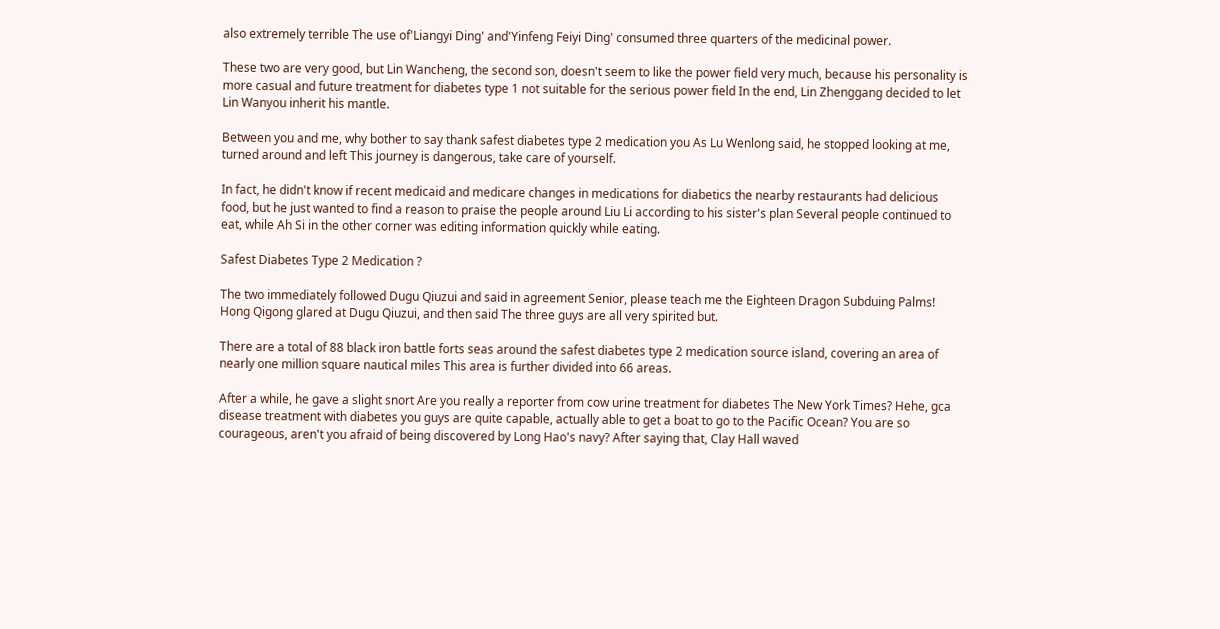also extremely terrible The use of'Liangyi Ding' and'Yinfeng Feiyi Ding' consumed three quarters of the medicinal power.

These two are very good, but Lin Wancheng, the second son, doesn't seem to like the power field very much, because his personality is more casual and future treatment for diabetes type 1 not suitable for the serious power field In the end, Lin Zhenggang decided to let Lin Wanyou inherit his mantle.

Between you and me, why bother to say thank safest diabetes type 2 medication you As Lu Wenlong said, he stopped looking at me, turned around and left This journey is dangerous, take care of yourself.

In fact, he didn't know if recent medicaid and medicare changes in medications for diabetics the nearby restaurants had delicious food, but he just wanted to find a reason to praise the people around Liu Li according to his sister's plan Several people continued to eat, while Ah Si in the other corner was editing information quickly while eating.

Safest Diabetes Type 2 Medication ?

The two immediately followed Dugu Qiuzui and said in agreement Senior, please teach me the Eighteen Dragon Subduing Palms! Hong Qigong glared at Dugu Qiuzui, and then said The three guys are all very spirited but.

There are a total of 88 black iron battle forts seas around the safest diabetes type 2 medication source island, covering an area of nearly one million square nautical miles This area is further divided into 66 areas.

After a while, he gave a slight snort Are you really a reporter from cow urine treatment for diabetes The New York Times? Hehe, gca disease treatment with diabetes you guys are quite capable, actually able to get a boat to go to the Pacific Ocean? You are so courageous, aren't you afraid of being discovered by Long Hao's navy? After saying that, Clay Hall waved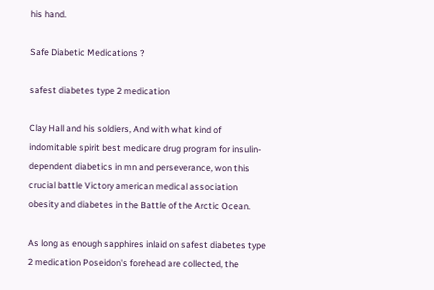his hand.

Safe Diabetic Medications ?

safest diabetes type 2 medication

Clay Hall and his soldiers, And with what kind of indomitable spirit best medicare drug program for insulin-dependent diabetics in mn and perseverance, won this crucial battle Victory american medical association obesity and diabetes in the Battle of the Arctic Ocean.

As long as enough sapphires inlaid on safest diabetes type 2 medication Poseidon's forehead are collected, the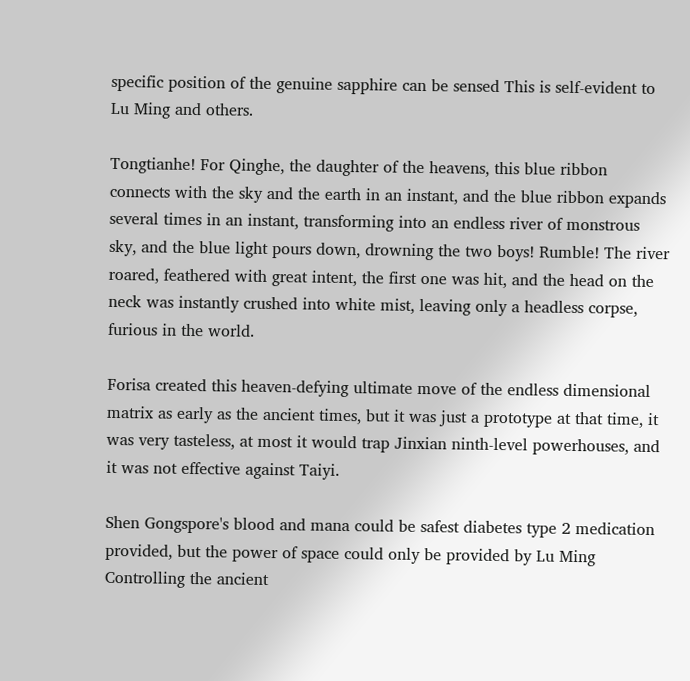specific position of the genuine sapphire can be sensed This is self-evident to Lu Ming and others.

Tongtianhe! For Qinghe, the daughter of the heavens, this blue ribbon connects with the sky and the earth in an instant, and the blue ribbon expands several times in an instant, transforming into an endless river of monstrous sky, and the blue light pours down, drowning the two boys! Rumble! The river roared, feathered with great intent, the first one was hit, and the head on the neck was instantly crushed into white mist, leaving only a headless corpse, furious in the world.

Forisa created this heaven-defying ultimate move of the endless dimensional matrix as early as the ancient times, but it was just a prototype at that time, it was very tasteless, at most it would trap Jinxian ninth-level powerhouses, and it was not effective against Taiyi.

Shen Gongspore's blood and mana could be safest diabetes type 2 medication provided, but the power of space could only be provided by Lu Ming Controlling the ancient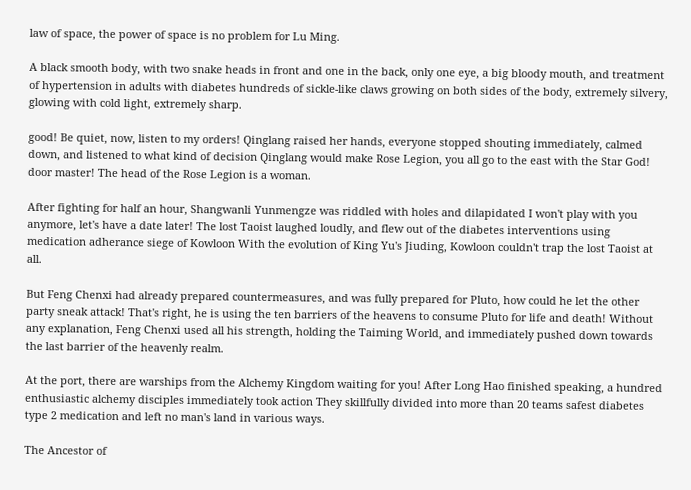law of space, the power of space is no problem for Lu Ming.

A black smooth body, with two snake heads in front and one in the back, only one eye, a big bloody mouth, and treatment of hypertension in adults with diabetes hundreds of sickle-like claws growing on both sides of the body, extremely silvery, glowing with cold light, extremely sharp.

good! Be quiet, now, listen to my orders! Qinglang raised her hands, everyone stopped shouting immediately, calmed down, and listened to what kind of decision Qinglang would make Rose Legion, you all go to the east with the Star God! door master! The head of the Rose Legion is a woman.

After fighting for half an hour, Shangwanli Yunmengze was riddled with holes and dilapidated I won't play with you anymore, let's have a date later! The lost Taoist laughed loudly, and flew out of the diabetes interventions using medication adherance siege of Kowloon With the evolution of King Yu's Jiuding, Kowloon couldn't trap the lost Taoist at all.

But Feng Chenxi had already prepared countermeasures, and was fully prepared for Pluto, how could he let the other party sneak attack! That's right, he is using the ten barriers of the heavens to consume Pluto for life and death! Without any explanation, Feng Chenxi used all his strength, holding the Taiming World, and immediately pushed down towards the last barrier of the heavenly realm.

At the port, there are warships from the Alchemy Kingdom waiting for you! After Long Hao finished speaking, a hundred enthusiastic alchemy disciples immediately took action They skillfully divided into more than 20 teams safest diabetes type 2 medication and left no man's land in various ways.

The Ancestor of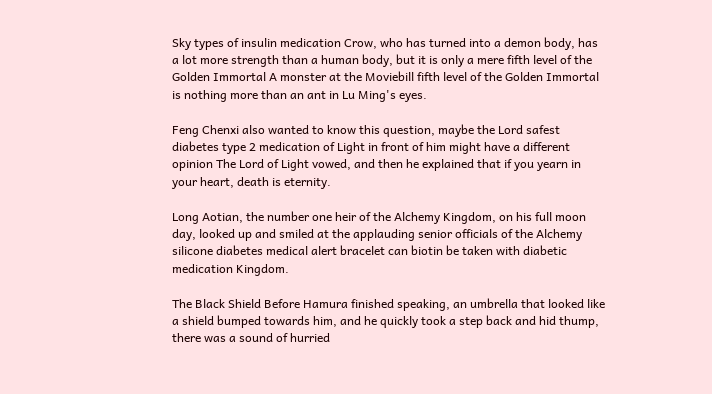Sky types of insulin medication Crow, who has turned into a demon body, has a lot more strength than a human body, but it is only a mere fifth level of the Golden Immortal A monster at the Moviebill fifth level of the Golden Immortal is nothing more than an ant in Lu Ming's eyes.

Feng Chenxi also wanted to know this question, maybe the Lord safest diabetes type 2 medication of Light in front of him might have a different opinion The Lord of Light vowed, and then he explained that if you yearn in your heart, death is eternity.

Long Aotian, the number one heir of the Alchemy Kingdom, on his full moon day, looked up and smiled at the applauding senior officials of the Alchemy silicone diabetes medical alert bracelet can biotin be taken with diabetic medication Kingdom.

The Black Shield Before Hamura finished speaking, an umbrella that looked like a shield bumped towards him, and he quickly took a step back and hid thump, there was a sound of hurried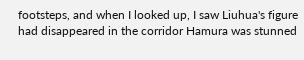footsteps, and when I looked up, I saw Liuhua's figure had disappeared in the corridor Hamura was stunned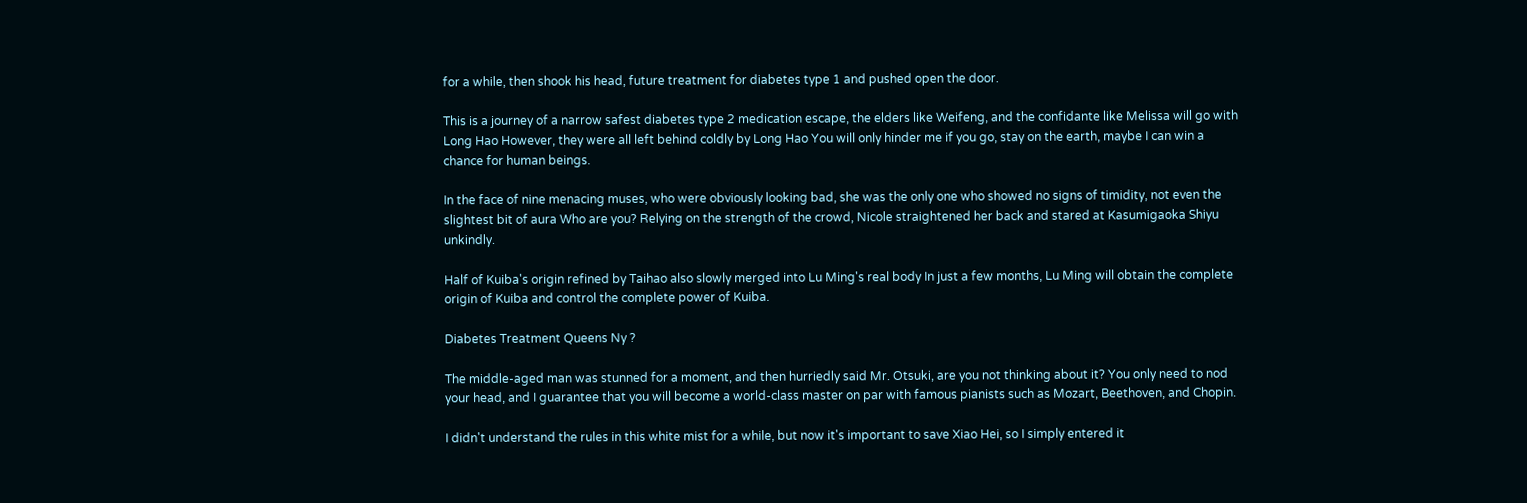for a while, then shook his head, future treatment for diabetes type 1 and pushed open the door.

This is a journey of a narrow safest diabetes type 2 medication escape, the elders like Weifeng, and the confidante like Melissa will go with Long Hao However, they were all left behind coldly by Long Hao You will only hinder me if you go, stay on the earth, maybe I can win a chance for human beings.

In the face of nine menacing muses, who were obviously looking bad, she was the only one who showed no signs of timidity, not even the slightest bit of aura Who are you? Relying on the strength of the crowd, Nicole straightened her back and stared at Kasumigaoka Shiyu unkindly.

Half of Kuiba's origin refined by Taihao also slowly merged into Lu Ming's real body In just a few months, Lu Ming will obtain the complete origin of Kuiba and control the complete power of Kuiba.

Diabetes Treatment Queens Ny ?

The middle-aged man was stunned for a moment, and then hurriedly said Mr. Otsuki, are you not thinking about it? You only need to nod your head, and I guarantee that you will become a world-class master on par with famous pianists such as Mozart, Beethoven, and Chopin.

I didn't understand the rules in this white mist for a while, but now it's important to save Xiao Hei, so I simply entered it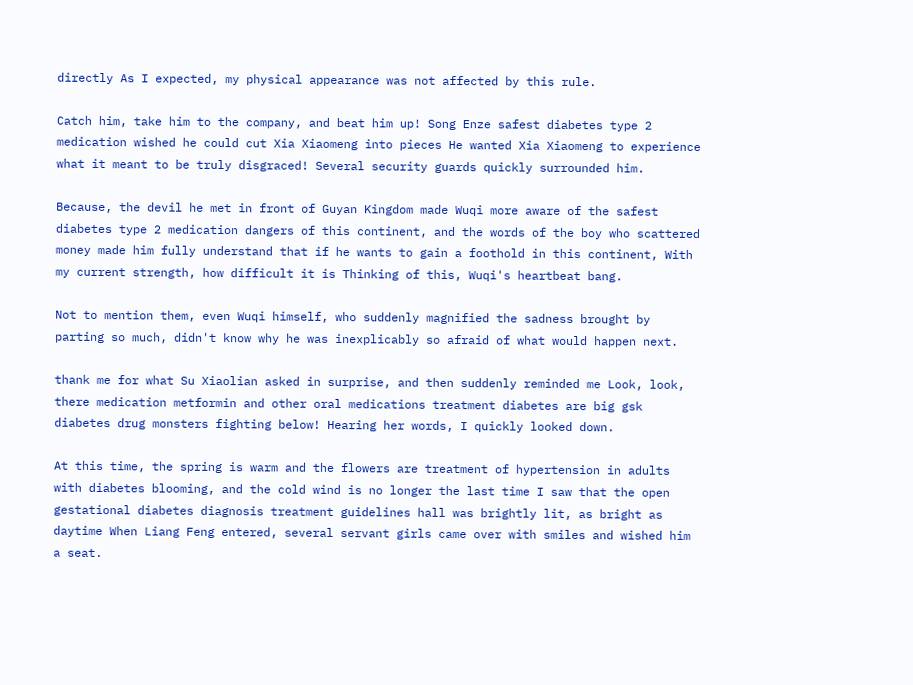directly As I expected, my physical appearance was not affected by this rule.

Catch him, take him to the company, and beat him up! Song Enze safest diabetes type 2 medication wished he could cut Xia Xiaomeng into pieces He wanted Xia Xiaomeng to experience what it meant to be truly disgraced! Several security guards quickly surrounded him.

Because, the devil he met in front of Guyan Kingdom made Wuqi more aware of the safest diabetes type 2 medication dangers of this continent, and the words of the boy who scattered money made him fully understand that if he wants to gain a foothold in this continent, With my current strength, how difficult it is Thinking of this, Wuqi's heartbeat bang.

Not to mention them, even Wuqi himself, who suddenly magnified the sadness brought by parting so much, didn't know why he was inexplicably so afraid of what would happen next.

thank me for what Su Xiaolian asked in surprise, and then suddenly reminded me Look, look, there medication metformin and other oral medications treatment diabetes are big gsk diabetes drug monsters fighting below! Hearing her words, I quickly looked down.

At this time, the spring is warm and the flowers are treatment of hypertension in adults with diabetes blooming, and the cold wind is no longer the last time I saw that the open gestational diabetes diagnosis treatment guidelines hall was brightly lit, as bright as daytime When Liang Feng entered, several servant girls came over with smiles and wished him a seat.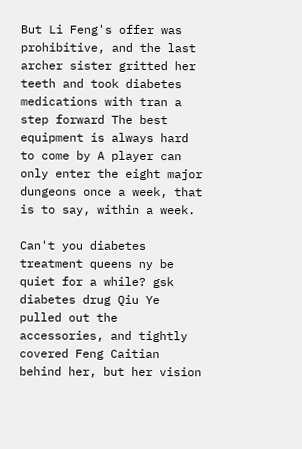But Li Feng's offer was prohibitive, and the last archer sister gritted her teeth and took diabetes medications with tran a step forward The best equipment is always hard to come by A player can only enter the eight major dungeons once a week, that is to say, within a week.

Can't you diabetes treatment queens ny be quiet for a while? gsk diabetes drug Qiu Ye pulled out the accessories, and tightly covered Feng Caitian behind her, but her vision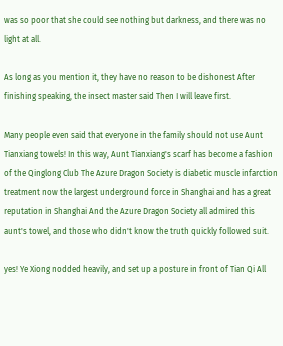was so poor that she could see nothing but darkness, and there was no light at all.

As long as you mention it, they have no reason to be dishonest After finishing speaking, the insect master said Then I will leave first.

Many people even said that everyone in the family should not use Aunt Tianxiang towels! In this way, Aunt Tianxiang's scarf has become a fashion of the Qinglong Club The Azure Dragon Society is diabetic muscle infarction treatment now the largest underground force in Shanghai and has a great reputation in Shanghai And the Azure Dragon Society all admired this aunt's towel, and those who didn't know the truth quickly followed suit.

yes! Ye Xiong nodded heavily, and set up a posture in front of Tian Qi All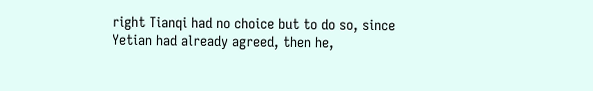right Tianqi had no choice but to do so, since Yetian had already agreed, then he,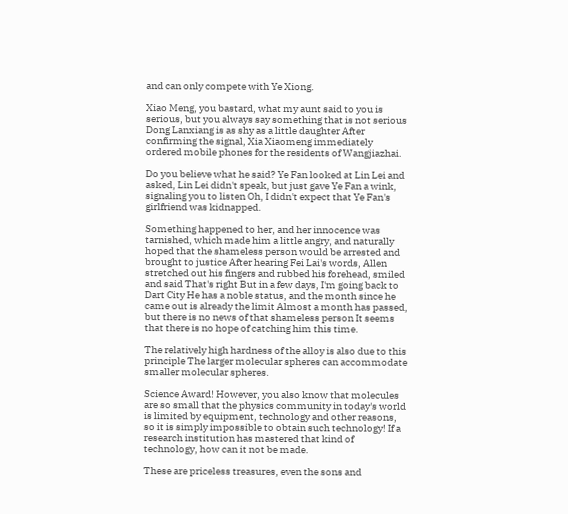and can only compete with Ye Xiong.

Xiao Meng, you bastard, what my aunt said to you is serious, but you always say something that is not serious Dong Lanxiang is as shy as a little daughter After confirming the signal, Xia Xiaomeng immediately ordered mobile phones for the residents of Wangjiazhai.

Do you believe what he said? Ye Fan looked at Lin Lei and asked, Lin Lei didn't speak, but just gave Ye Fan a wink, signaling you to listen Oh, I didn't expect that Ye Fan's girlfriend was kidnapped.

Something happened to her, and her innocence was tarnished, which made him a little angry, and naturally hoped that the shameless person would be arrested and brought to justice After hearing Fei Lai's words, Allen stretched out his fingers and rubbed his forehead, smiled and said That's right But in a few days, I'm going back to Dart City He has a noble status, and the month since he came out is already the limit Almost a month has passed, but there is no news of that shameless person It seems that there is no hope of catching him this time.

The relatively high hardness of the alloy is also due to this principle The larger molecular spheres can accommodate smaller molecular spheres.

Science Award! However, you also know that molecules are so small that the physics community in today's world is limited by equipment, technology and other reasons, so it is simply impossible to obtain such technology! If a research institution has mastered that kind of technology, how can it not be made.

These are priceless treasures, even the sons and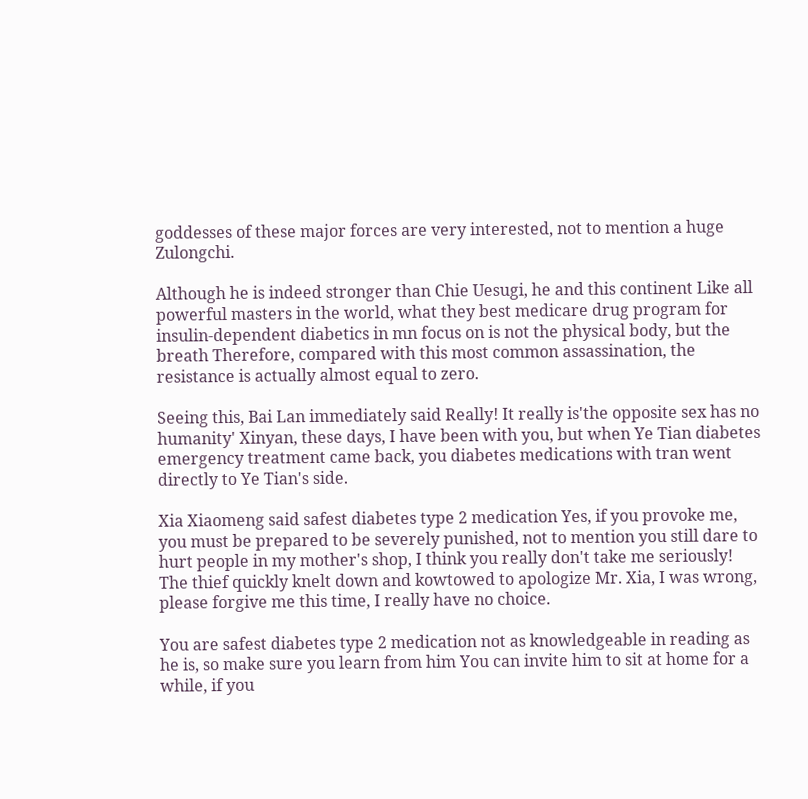goddesses of these major forces are very interested, not to mention a huge Zulongchi.

Although he is indeed stronger than Chie Uesugi, he and this continent Like all powerful masters in the world, what they best medicare drug program for insulin-dependent diabetics in mn focus on is not the physical body, but the breath Therefore, compared with this most common assassination, the resistance is actually almost equal to zero.

Seeing this, Bai Lan immediately said Really! It really is'the opposite sex has no humanity' Xinyan, these days, I have been with you, but when Ye Tian diabetes emergency treatment came back, you diabetes medications with tran went directly to Ye Tian's side.

Xia Xiaomeng said safest diabetes type 2 medication Yes, if you provoke me, you must be prepared to be severely punished, not to mention you still dare to hurt people in my mother's shop, I think you really don't take me seriously! The thief quickly knelt down and kowtowed to apologize Mr. Xia, I was wrong, please forgive me this time, I really have no choice.

You are safest diabetes type 2 medication not as knowledgeable in reading as he is, so make sure you learn from him You can invite him to sit at home for a while, if you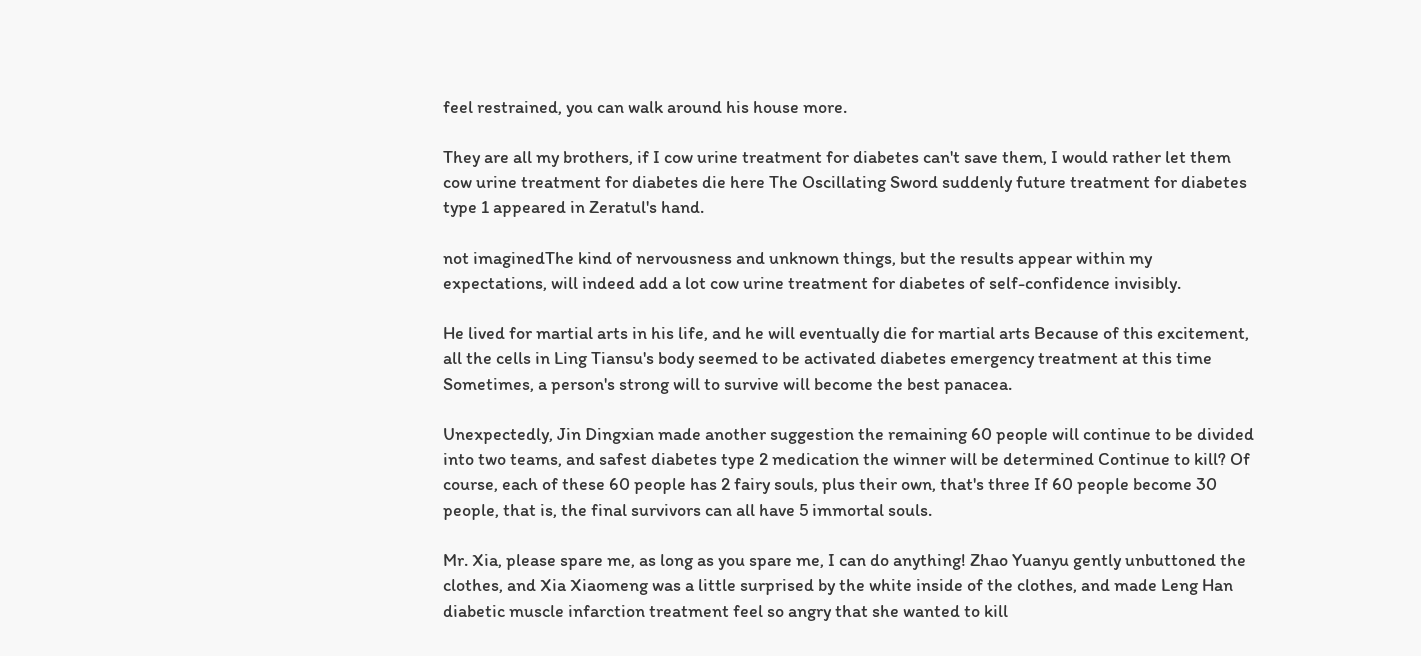feel restrained, you can walk around his house more.

They are all my brothers, if I cow urine treatment for diabetes can't save them, I would rather let them cow urine treatment for diabetes die here The Oscillating Sword suddenly future treatment for diabetes type 1 appeared in Zeratul's hand.

not imaginedThe kind of nervousness and unknown things, but the results appear within my expectations, will indeed add a lot cow urine treatment for diabetes of self-confidence invisibly.

He lived for martial arts in his life, and he will eventually die for martial arts Because of this excitement, all the cells in Ling Tiansu's body seemed to be activated diabetes emergency treatment at this time Sometimes, a person's strong will to survive will become the best panacea.

Unexpectedly, Jin Dingxian made another suggestion the remaining 60 people will continue to be divided into two teams, and safest diabetes type 2 medication the winner will be determined Continue to kill? Of course, each of these 60 people has 2 fairy souls, plus their own, that's three If 60 people become 30 people, that is, the final survivors can all have 5 immortal souls.

Mr. Xia, please spare me, as long as you spare me, I can do anything! Zhao Yuanyu gently unbuttoned the clothes, and Xia Xiaomeng was a little surprised by the white inside of the clothes, and made Leng Han diabetic muscle infarction treatment feel so angry that she wanted to kill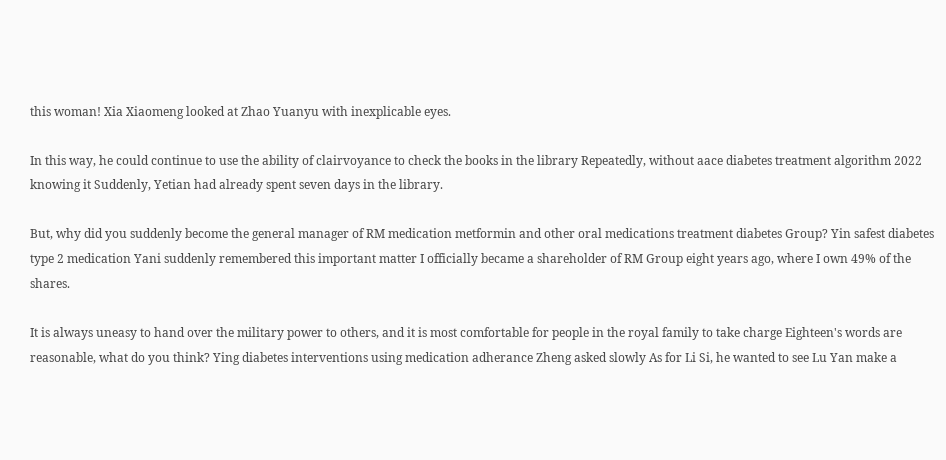this woman! Xia Xiaomeng looked at Zhao Yuanyu with inexplicable eyes.

In this way, he could continue to use the ability of clairvoyance to check the books in the library Repeatedly, without aace diabetes treatment algorithm 2022 knowing it Suddenly, Yetian had already spent seven days in the library.

But, why did you suddenly become the general manager of RM medication metformin and other oral medications treatment diabetes Group? Yin safest diabetes type 2 medication Yani suddenly remembered this important matter I officially became a shareholder of RM Group eight years ago, where I own 49% of the shares.

It is always uneasy to hand over the military power to others, and it is most comfortable for people in the royal family to take charge Eighteen's words are reasonable, what do you think? Ying diabetes interventions using medication adherance Zheng asked slowly As for Li Si, he wanted to see Lu Yan make a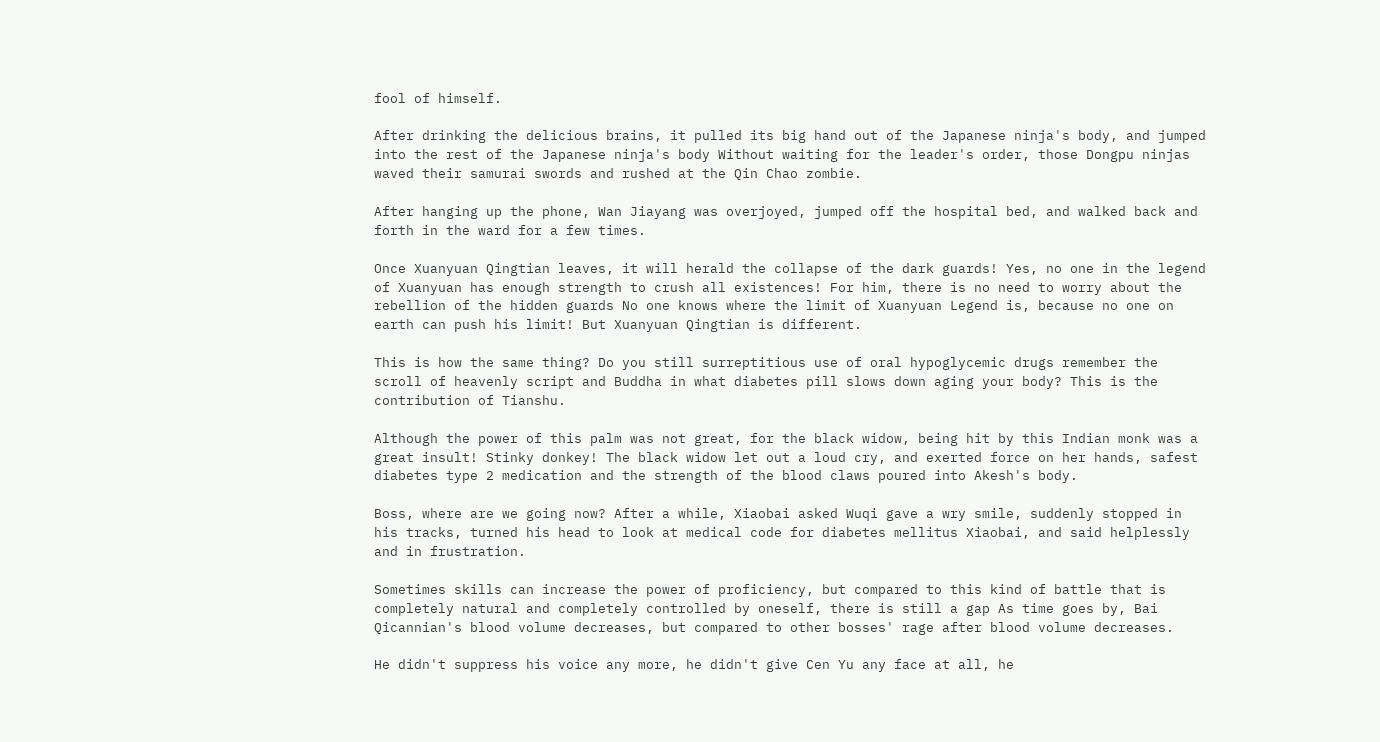fool of himself.

After drinking the delicious brains, it pulled its big hand out of the Japanese ninja's body, and jumped into the rest of the Japanese ninja's body Without waiting for the leader's order, those Dongpu ninjas waved their samurai swords and rushed at the Qin Chao zombie.

After hanging up the phone, Wan Jiayang was overjoyed, jumped off the hospital bed, and walked back and forth in the ward for a few times.

Once Xuanyuan Qingtian leaves, it will herald the collapse of the dark guards! Yes, no one in the legend of Xuanyuan has enough strength to crush all existences! For him, there is no need to worry about the rebellion of the hidden guards No one knows where the limit of Xuanyuan Legend is, because no one on earth can push his limit! But Xuanyuan Qingtian is different.

This is how the same thing? Do you still surreptitious use of oral hypoglycemic drugs remember the scroll of heavenly script and Buddha in what diabetes pill slows down aging your body? This is the contribution of Tianshu.

Although the power of this palm was not great, for the black widow, being hit by this Indian monk was a great insult! Stinky donkey! The black widow let out a loud cry, and exerted force on her hands, safest diabetes type 2 medication and the strength of the blood claws poured into Akesh's body.

Boss, where are we going now? After a while, Xiaobai asked Wuqi gave a wry smile, suddenly stopped in his tracks, turned his head to look at medical code for diabetes mellitus Xiaobai, and said helplessly and in frustration.

Sometimes skills can increase the power of proficiency, but compared to this kind of battle that is completely natural and completely controlled by oneself, there is still a gap As time goes by, Bai Qicannian's blood volume decreases, but compared to other bosses' rage after blood volume decreases.

He didn't suppress his voice any more, he didn't give Cen Yu any face at all, he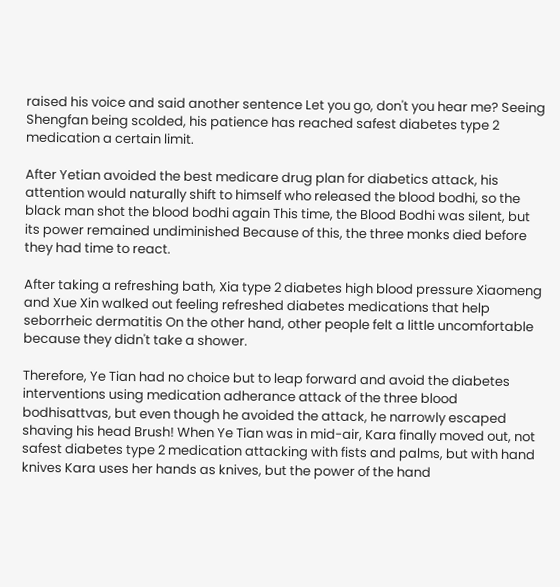raised his voice and said another sentence Let you go, don't you hear me? Seeing Shengfan being scolded, his patience has reached safest diabetes type 2 medication a certain limit.

After Yetian avoided the best medicare drug plan for diabetics attack, his attention would naturally shift to himself who released the blood bodhi, so the black man shot the blood bodhi again This time, the Blood Bodhi was silent, but its power remained undiminished Because of this, the three monks died before they had time to react.

After taking a refreshing bath, Xia type 2 diabetes high blood pressure Xiaomeng and Xue Xin walked out feeling refreshed diabetes medications that help seborrheic dermatitis On the other hand, other people felt a little uncomfortable because they didn't take a shower.

Therefore, Ye Tian had no choice but to leap forward and avoid the diabetes interventions using medication adherance attack of the three blood bodhisattvas, but even though he avoided the attack, he narrowly escaped shaving his head Brush! When Ye Tian was in mid-air, Kara finally moved out, not safest diabetes type 2 medication attacking with fists and palms, but with hand knives Kara uses her hands as knives, but the power of the hand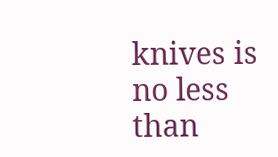knives is no less than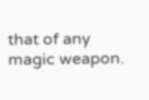that of any magic weapon.